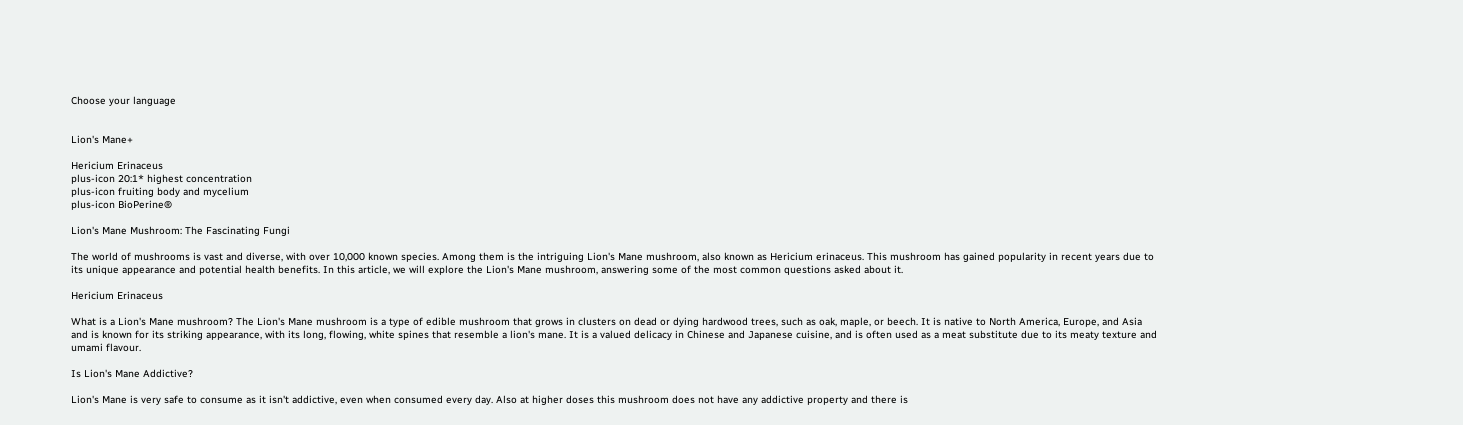Choose your language


Lion's Mane+

Hericium Erinaceus
plus-icon 20:1* highest concentration
plus-icon fruiting body and mycelium
plus-icon BioPerine®

Lion's Mane Mushroom: The Fascinating Fungi

The world of mushrooms is vast and diverse, with over 10,000 known species. Among them is the intriguing Lion's Mane mushroom, also known as Hericium erinaceus. This mushroom has gained popularity in recent years due to its unique appearance and potential health benefits. In this article, we will explore the Lion's Mane mushroom, answering some of the most common questions asked about it.

Hericium Erinaceus

What is a Lion's Mane mushroom? The Lion's Mane mushroom is a type of edible mushroom that grows in clusters on dead or dying hardwood trees, such as oak, maple, or beech. It is native to North America, Europe, and Asia and is known for its striking appearance, with its long, flowing, white spines that resemble a lion's mane. It is a valued delicacy in Chinese and Japanese cuisine, and is often used as a meat substitute due to its meaty texture and umami flavour.

Is Lion's Mane Addictive?

Lion's Mane is very safe to consume as it isn't addictive, even when consumed every day. Also at higher doses this mushroom does not have any addictive property and there is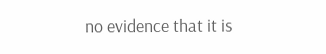no evidence that it is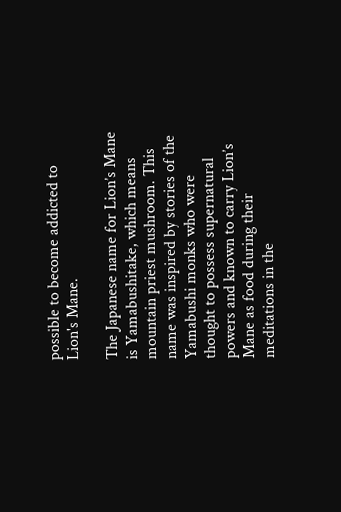possible to become addicted to Lion's Mane.

The Japanese name for Lion’s Mane is Yamabushitake, which means mountain priest mushroom. This name was inspired by stories of the Yamabushi monks who were thought to possess supernatural powers and known to carry Lion’s Mane as food during their meditations in the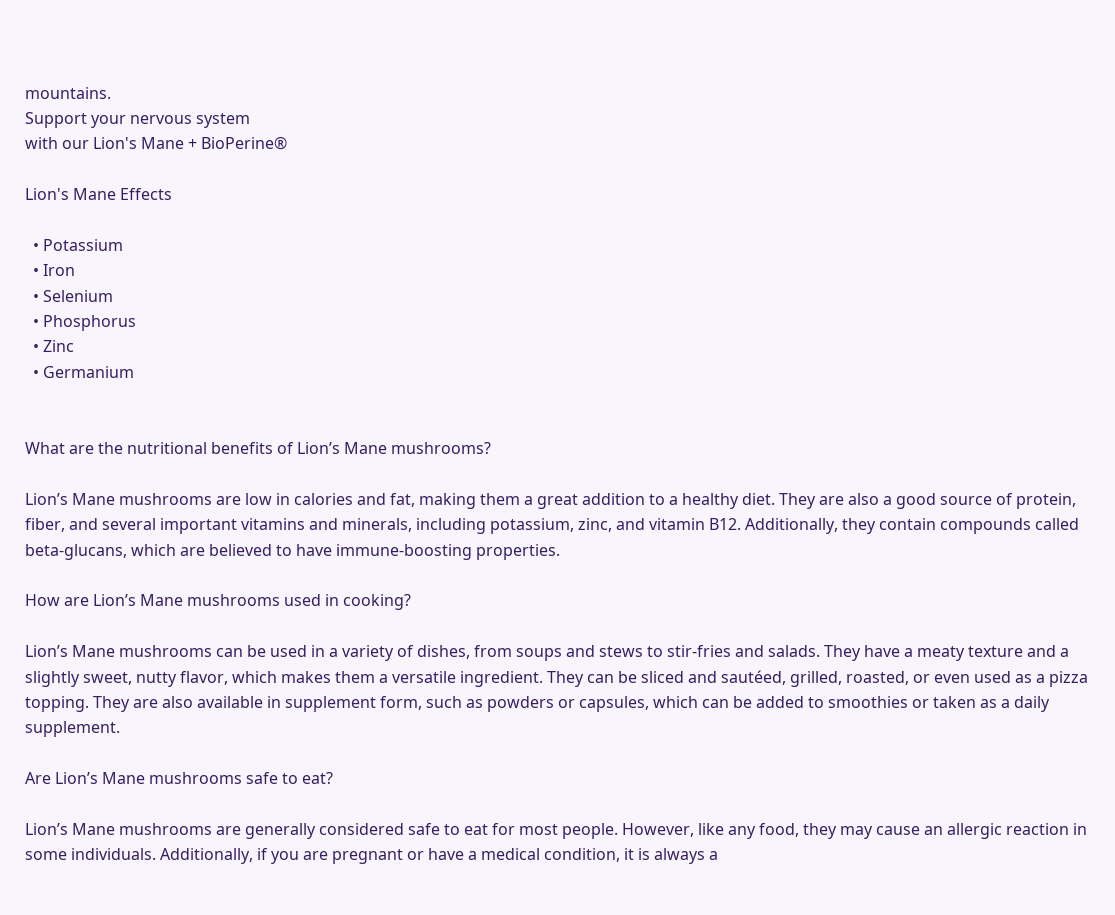mountains.
Support your nervous system
with our Lion's Mane + BioPerine®

Lion's Mane Effects

  • Potassium
  • Iron
  • Selenium
  • Phosphorus
  • Zinc
  • Germanium


What are the nutritional benefits of Lion’s Mane mushrooms?

Lion’s Mane mushrooms are low in calories and fat, making them a great addition to a healthy diet. They are also a good source of protein, fiber, and several important vitamins and minerals, including potassium, zinc, and vitamin B12. Additionally, they contain compounds called beta-glucans, which are believed to have immune-boosting properties.

How are Lion’s Mane mushrooms used in cooking?

Lion’s Mane mushrooms can be used in a variety of dishes, from soups and stews to stir-fries and salads. They have a meaty texture and a slightly sweet, nutty flavor, which makes them a versatile ingredient. They can be sliced and sautéed, grilled, roasted, or even used as a pizza topping. They are also available in supplement form, such as powders or capsules, which can be added to smoothies or taken as a daily supplement.

Are Lion’s Mane mushrooms safe to eat?

Lion’s Mane mushrooms are generally considered safe to eat for most people. However, like any food, they may cause an allergic reaction in some individuals. Additionally, if you are pregnant or have a medical condition, it is always a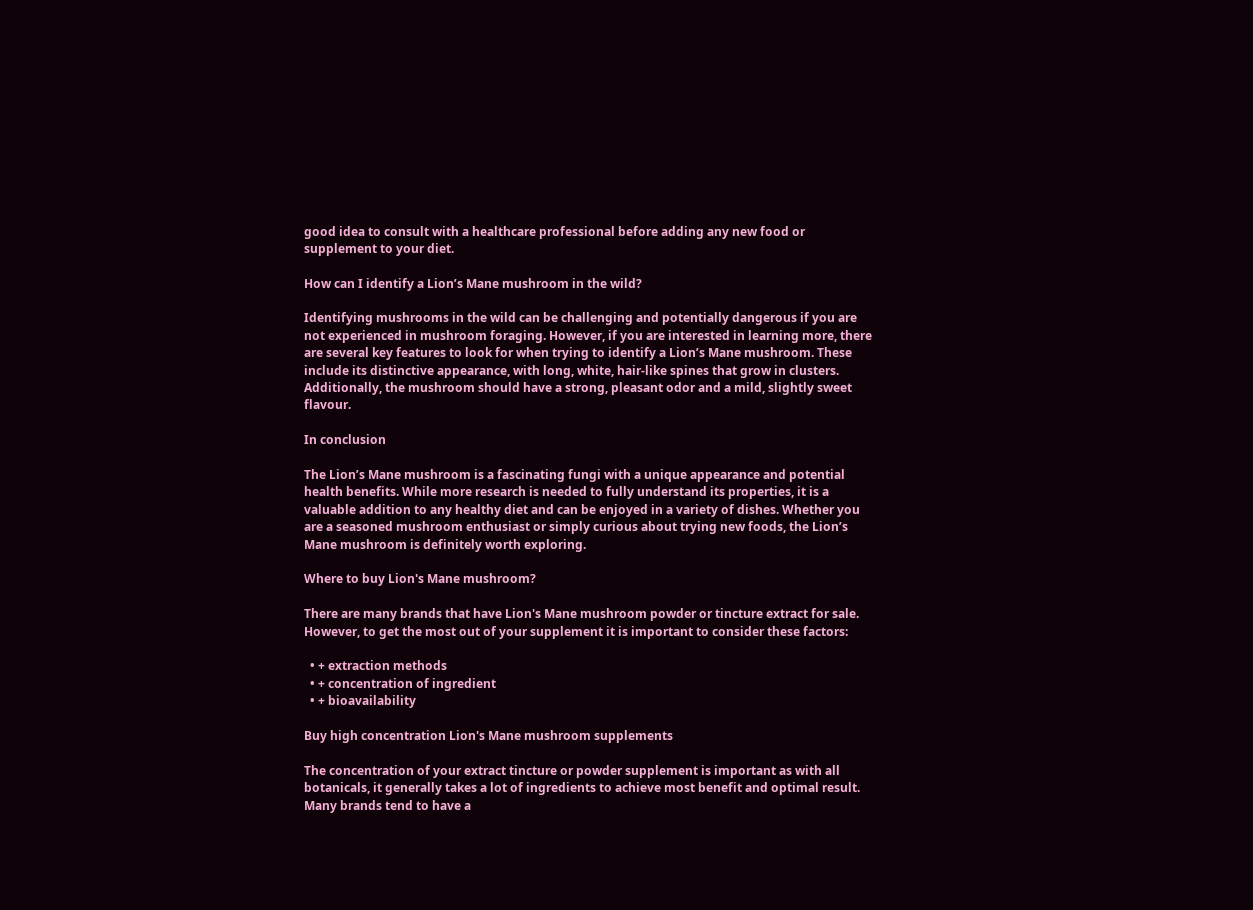good idea to consult with a healthcare professional before adding any new food or supplement to your diet.

How can I identify a Lion’s Mane mushroom in the wild?

Identifying mushrooms in the wild can be challenging and potentially dangerous if you are not experienced in mushroom foraging. However, if you are interested in learning more, there are several key features to look for when trying to identify a Lion’s Mane mushroom. These include its distinctive appearance, with long, white, hair-like spines that grow in clusters. Additionally, the mushroom should have a strong, pleasant odor and a mild, slightly sweet flavour.

In conclusion

The Lion’s Mane mushroom is a fascinating fungi with a unique appearance and potential health benefits. While more research is needed to fully understand its properties, it is a valuable addition to any healthy diet and can be enjoyed in a variety of dishes. Whether you are a seasoned mushroom enthusiast or simply curious about trying new foods, the Lion’s Mane mushroom is definitely worth exploring.

Where to buy Lion's Mane mushroom?

There are many brands that have Lion's Mane mushroom powder or tincture extract for sale. However, to get the most out of your supplement it is important to consider these factors:

  • + extraction methods
  • + concentration of ingredient
  • + bioavailability

Buy high concentration Lion's Mane mushroom supplements

The concentration of your extract tincture or powder supplement is important as with all botanicals, it generally takes a lot of ingredients to achieve most benefit and optimal result. Many brands tend to have a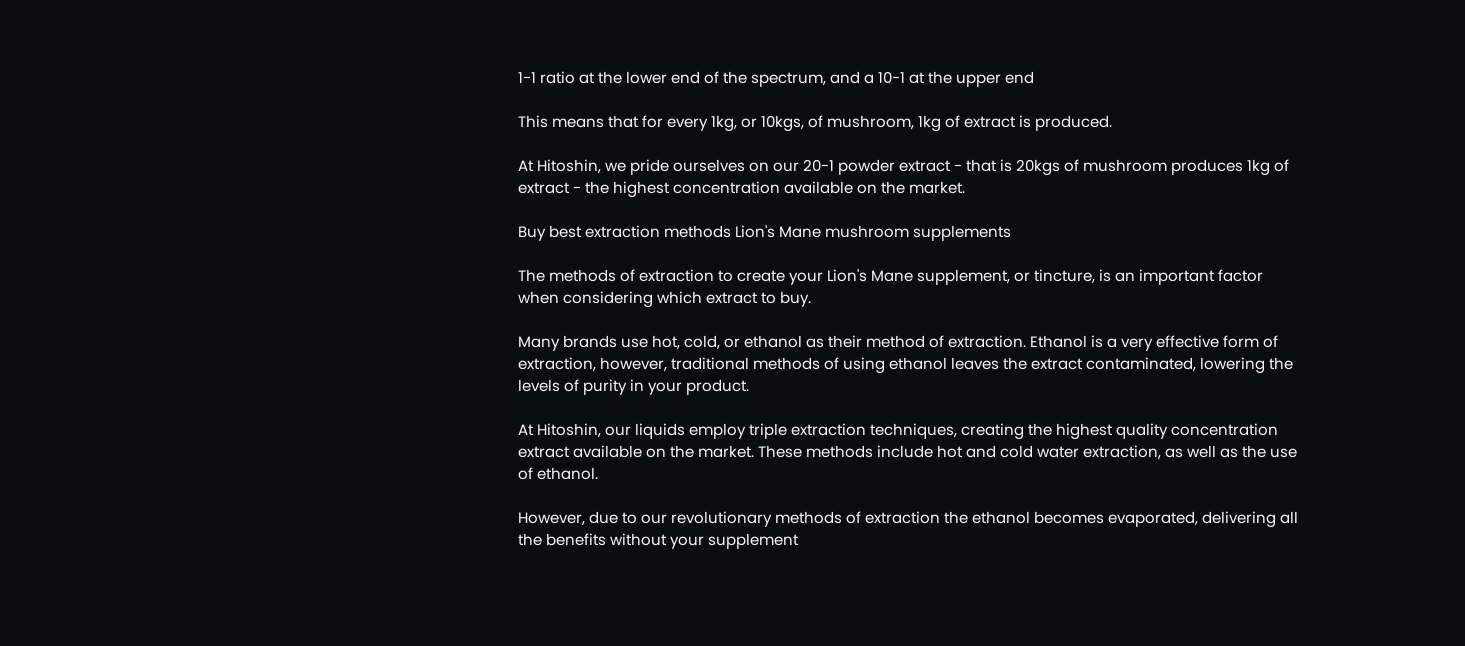1-1 ratio at the lower end of the spectrum, and a 10-1 at the upper end

This means that for every 1kg, or 10kgs, of mushroom, 1kg of extract is produced.

At Hitoshin, we pride ourselves on our 20-1 powder extract - that is 20kgs of mushroom produces 1kg of extract - the highest concentration available on the market.

Buy best extraction methods Lion's Mane mushroom supplements

The methods of extraction to create your Lion's Mane supplement, or tincture, is an important factor when considering which extract to buy.

Many brands use hot, cold, or ethanol as their method of extraction. Ethanol is a very effective form of extraction, however, traditional methods of using ethanol leaves the extract contaminated, lowering the levels of purity in your product.

At Hitoshin, our liquids employ triple extraction techniques, creating the highest quality concentration extract available on the market. These methods include hot and cold water extraction, as well as the use of ethanol.

However, due to our revolutionary methods of extraction the ethanol becomes evaporated, delivering all the benefits without your supplement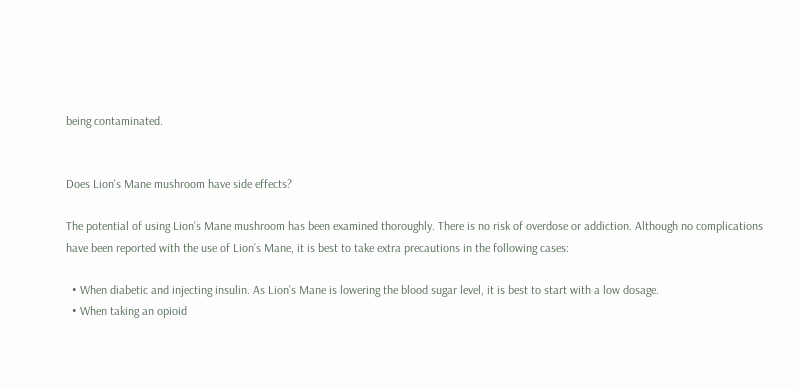being contaminated.


Does Lion's Mane mushroom have side effects?

The potential of using Lion’s Mane mushroom has been examined thoroughly. There is no risk of overdose or addiction. Although no complications have been reported with the use of Lion’s Mane, it is best to take extra precautions in the following cases:

  • When diabetic and injecting insulin. As Lion’s Mane is lowering the blood sugar level, it is best to start with a low dosage.
  • When taking an opioid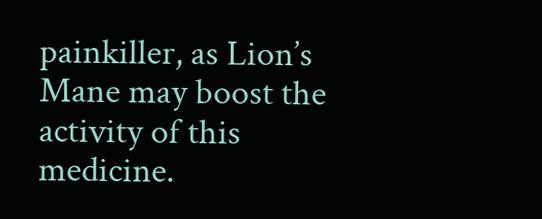painkiller, as Lion’s Mane may boost the activity of this medicine.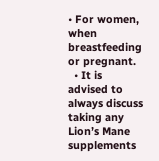• For women, when breastfeeding or pregnant.
  • It is advised to always discuss taking any Lion’s Mane supplements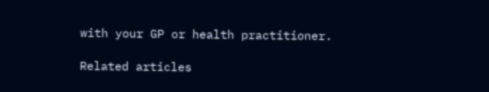with your GP or health practitioner.

Related articles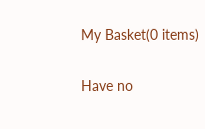My Basket(0 items)

Have no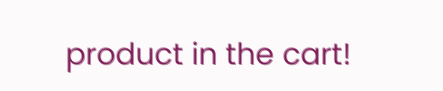product in the cart!